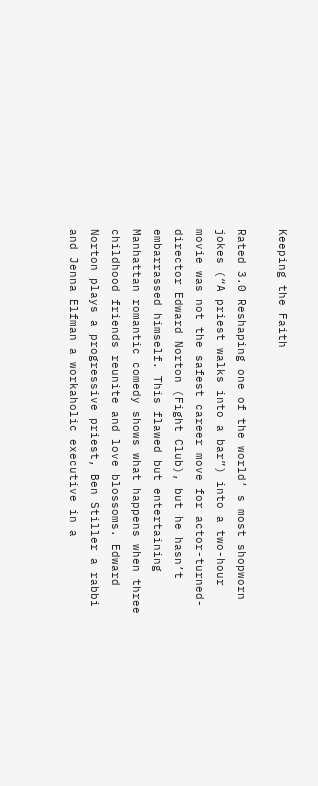Keeping the Faith

Rated 3.0 Reshaping one of the world’ s most shopworn jokes (“A priest walks into a bar”) into a two-hour movie was not the safest career move for actor-turned-director Edward Norton (Fight Club), but he hasn’t embarrassed himself. This flawed but entertaining Manhattan romantic comedy shows what happens when three childhood friends reunite and love blossoms. Edward Norton plays a progressive priest, Ben Stiller a rabbi and Jenna Elfman a workaholic executive in a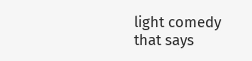light comedy that says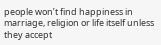people won’t find happiness in marriage, religion or life itself unless they accept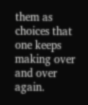them as choices that one keeps making over and over again.